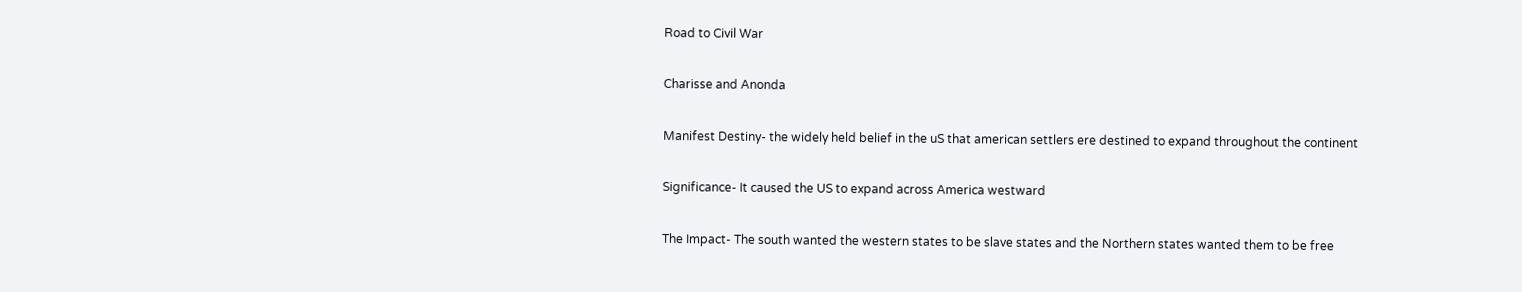Road to Civil War

Charisse and Anonda

Manifest Destiny- the widely held belief in the uS that american settlers ere destined to expand throughout the continent

Significance- It caused the US to expand across America westward

The Impact- The south wanted the western states to be slave states and the Northern states wanted them to be free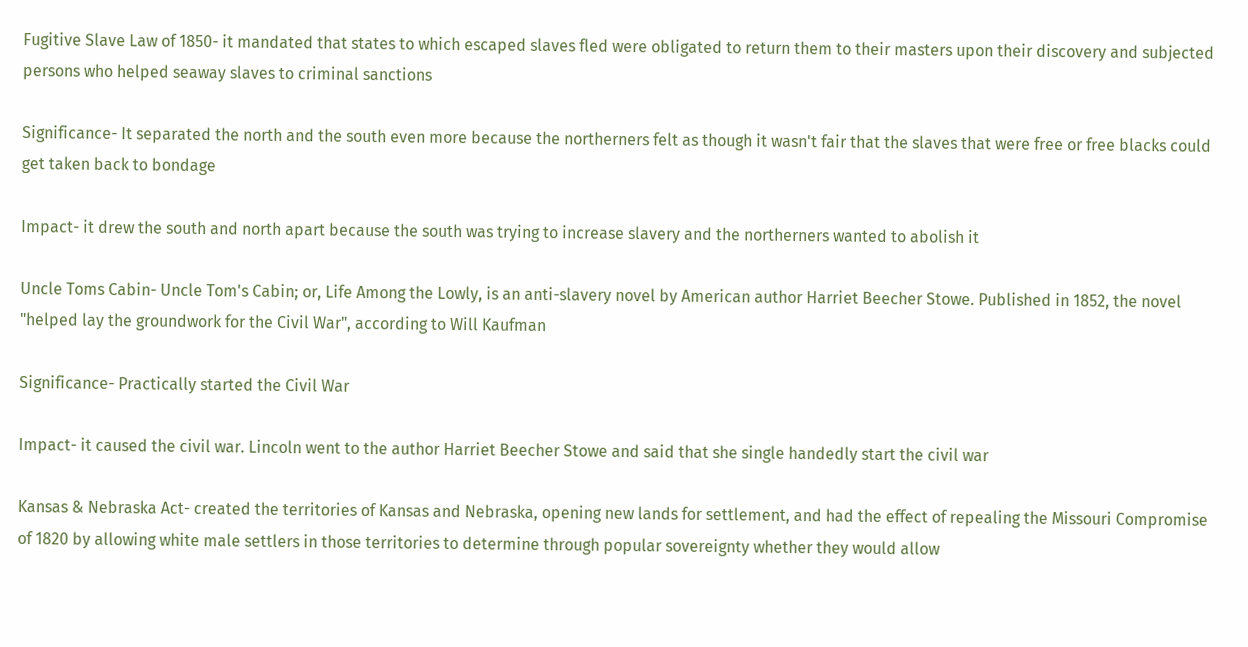Fugitive Slave Law of 1850- it mandated that states to which escaped slaves fled were obligated to return them to their masters upon their discovery and subjected persons who helped seaway slaves to criminal sanctions

Significance- It separated the north and the south even more because the northerners felt as though it wasn't fair that the slaves that were free or free blacks could get taken back to bondage

Impact- it drew the south and north apart because the south was trying to increase slavery and the northerners wanted to abolish it

Uncle Toms Cabin- Uncle Tom's Cabin; or, Life Among the Lowly, is an anti-slavery novel by American author Harriet Beecher Stowe. Published in 1852, the novel "helped lay the groundwork for the Civil War", according to Will Kaufman

Significance- Practically started the Civil War

Impact- it caused the civil war. Lincoln went to the author Harriet Beecher Stowe and said that she single handedly start the civil war

Kansas & Nebraska Act- created the territories of Kansas and Nebraska, opening new lands for settlement, and had the effect of repealing the Missouri Compromise of 1820 by allowing white male settlers in those territories to determine through popular sovereignty whether they would allow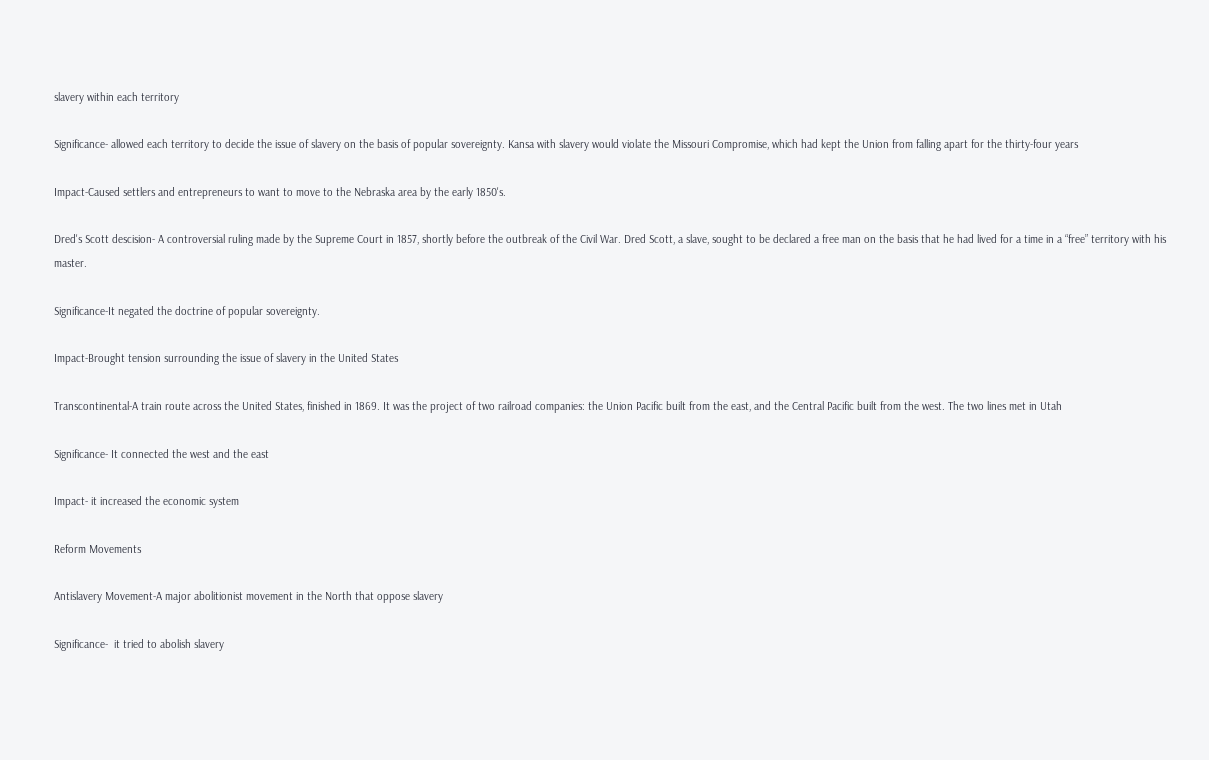slavery within each territory

Significance- allowed each territory to decide the issue of slavery on the basis of popular sovereignty. Kansa with slavery would violate the Missouri Compromise, which had kept the Union from falling apart for the thirty-four years

Impact-Caused settlers and entrepreneurs to want to move to the Nebraska area by the early 1850's.

Dred's Scott descision- A controversial ruling made by the Supreme Court in 1857, shortly before the outbreak of the Civil War. Dred Scott, a slave, sought to be declared a free man on the basis that he had lived for a time in a “free” territory with his master.

Significance-It negated the doctrine of popular sovereignty.

Impact-Brought tension surrounding the issue of slavery in the United States

Transcontinental-A train route across the United States, finished in 1869. It was the project of two railroad companies: the Union Pacific built from the east, and the Central Pacific built from the west. The two lines met in Utah

Significance- It connected the west and the east

Impact- it increased the economic system

Reform Movements

Antislavery Movement-A major abolitionist movement in the North that oppose slavery

Significance-  it tried to abolish slavery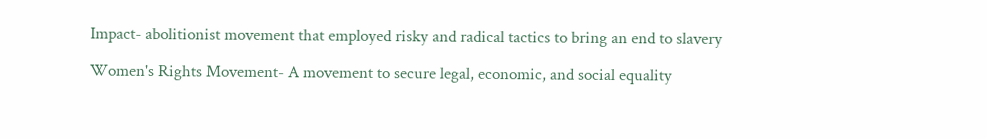Impact- abolitionist movement that employed risky and radical tactics to bring an end to slavery

Women's Rights Movement- A movement to secure legal, economic, and social equality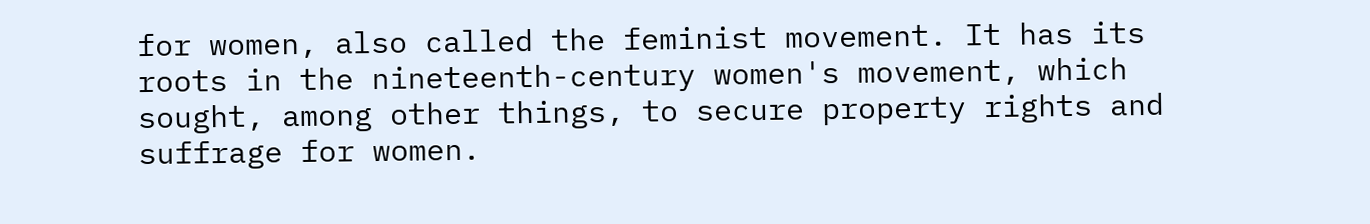for women, also called the feminist movement. It has its roots in the nineteenth-century women's movement, which sought, among other things, to secure property rights and suffrage for women.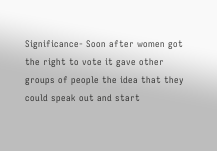Significance- Soon after women got the right to vote it gave other groups of people the idea that they could speak out and start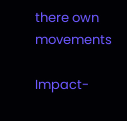there own movements

Impact-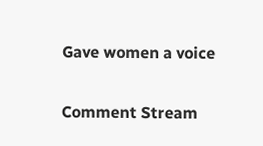Gave women a voice

Comment Stream